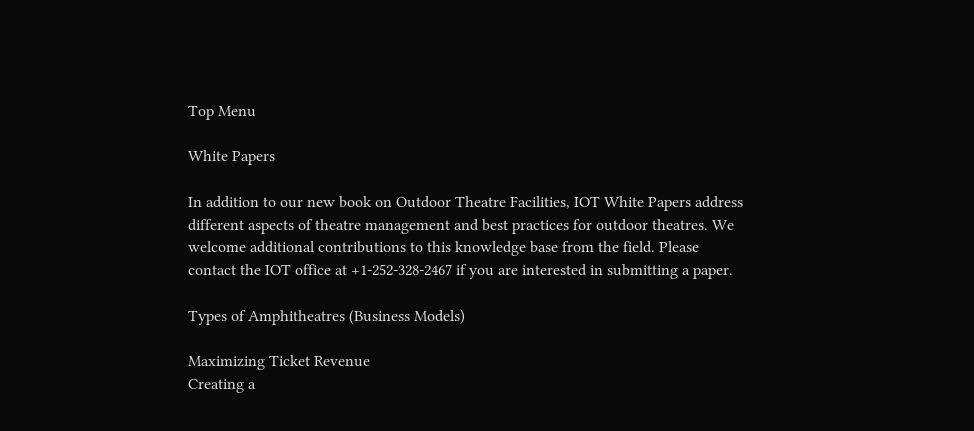Top Menu

White Papers

In addition to our new book on Outdoor Theatre Facilities, IOT White Papers address different aspects of theatre management and best practices for outdoor theatres. We welcome additional contributions to this knowledge base from the field. Please contact the IOT office at +1-252-328-2467 if you are interested in submitting a paper.

Types of Amphitheatres (Business Models)

Maximizing Ticket Revenue
Creating a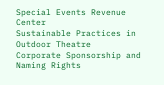Special Events Revenue Center
Sustainable Practices in Outdoor Theatre
Corporate Sponsorship and Naming Rights